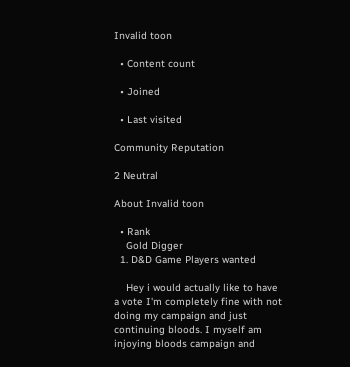Invalid toon

  • Content count

  • Joined

  • Last visited

Community Reputation

2 Neutral

About Invalid toon

  • Rank
    Gold Digger
  1. D&D Game Players wanted

    Hey i would actually like to have a vote I'm completely fine with not doing my campaign and just continuing bloods. I myself am injoying bloods campaign and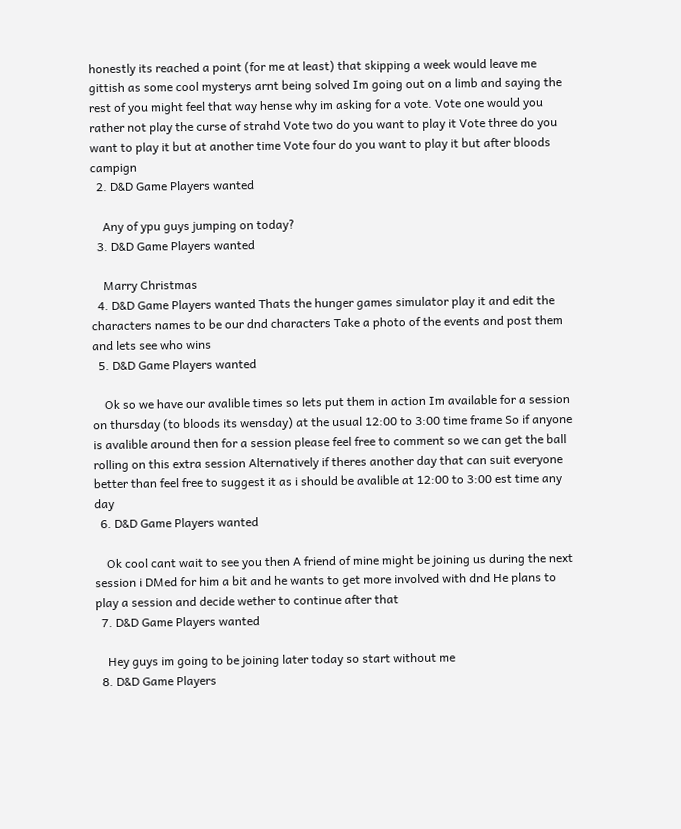honestly its reached a point (for me at least) that skipping a week would leave me gittish as some cool mysterys arnt being solved Im going out on a limb and saying the rest of you might feel that way hense why im asking for a vote. Vote one would you rather not play the curse of strahd Vote two do you want to play it Vote three do you want to play it but at another time Vote four do you want to play it but after bloods campign
  2. D&D Game Players wanted

    Any of ypu guys jumping on today?
  3. D&D Game Players wanted

    Marry Christmas
  4. D&D Game Players wanted Thats the hunger games simulator play it and edit the characters names to be our dnd characters Take a photo of the events and post them and lets see who wins
  5. D&D Game Players wanted

    Ok so we have our avalible times so lets put them in action Im available for a session on thursday (to bloods its wensday) at the usual 12:00 to 3:00 time frame So if anyone is avalible around then for a session please feel free to comment so we can get the ball rolling on this extra session Alternatively if theres another day that can suit everyone better than feel free to suggest it as i should be avalible at 12:00 to 3:00 est time any day
  6. D&D Game Players wanted

    Ok cool cant wait to see you then A friend of mine might be joining us during the next session i DMed for him a bit and he wants to get more involved with dnd He plans to play a session and decide wether to continue after that
  7. D&D Game Players wanted

    Hey guys im going to be joining later today so start without me
  8. D&D Game Players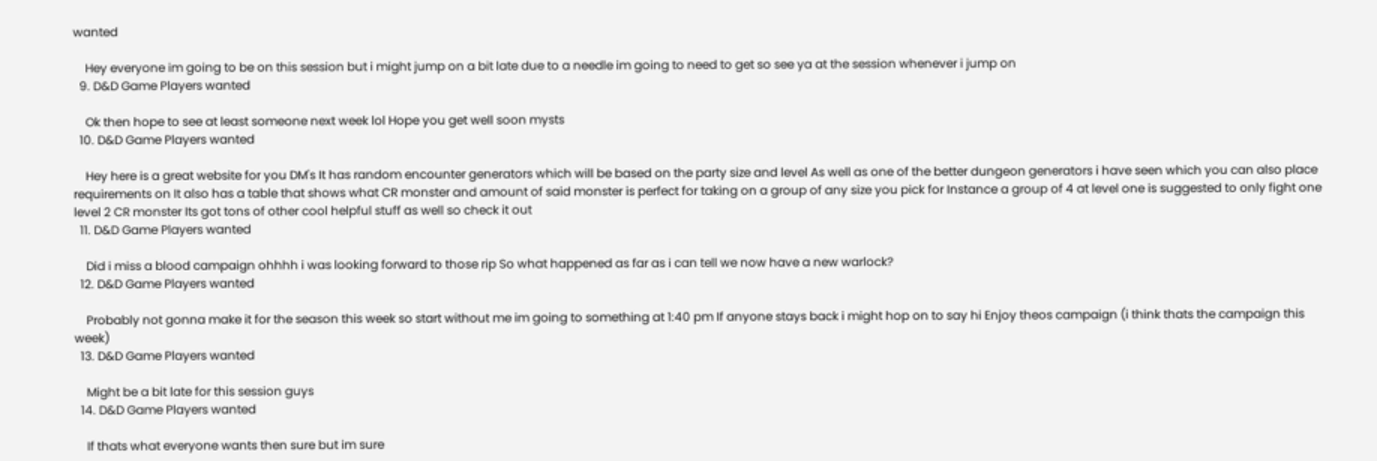wanted

    Hey everyone im going to be on this session but i might jump on a bit late due to a needle im going to need to get so see ya at the session whenever i jump on
  9. D&D Game Players wanted

    Ok then hope to see at least someone next week lol Hope you get well soon mysts
  10. D&D Game Players wanted

    Hey here is a great website for you DM's It has random encounter generators which will be based on the party size and level As well as one of the better dungeon generators i have seen which you can also place requirements on It also has a table that shows what CR monster and amount of said monster is perfect for taking on a group of any size you pick for Instance a group of 4 at level one is suggested to only fight one level 2 CR monster Its got tons of other cool helpful stuff as well so check it out
  11. D&D Game Players wanted

    Did i miss a blood campaign ohhhh i was looking forward to those rip So what happened as far as i can tell we now have a new warlock?
  12. D&D Game Players wanted

    Probably not gonna make it for the season this week so start without me im going to something at 1:40 pm If anyone stays back i might hop on to say hi Enjoy theos campaign (i think thats the campaign this week)
  13. D&D Game Players wanted

    Might be a bit late for this session guys
  14. D&D Game Players wanted

    If thats what everyone wants then sure but im sure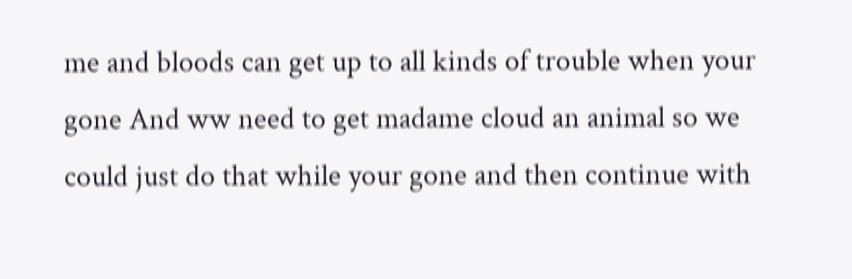me and bloods can get up to all kinds of trouble when your gone And ww need to get madame cloud an animal so we could just do that while your gone and then continue with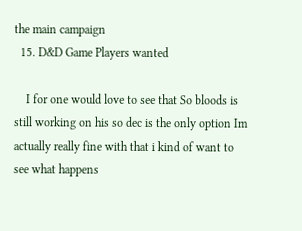the main campaign
  15. D&D Game Players wanted

    I for one would love to see that So bloods is still working on his so dec is the only option Im actually really fine with that i kind of want to see what happens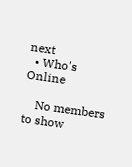next
  • Who's Online

    No members to show